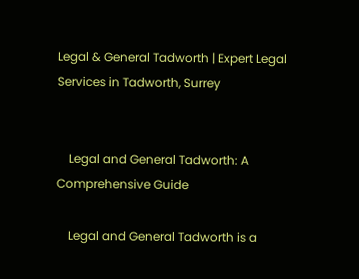Legal & General Tadworth | Expert Legal Services in Tadworth, Surrey


    Legal and General Tadworth: A Comprehensive Guide

    Legal and General Tadworth is a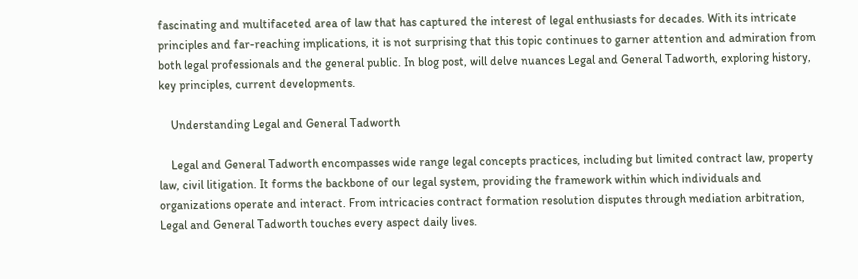fascinating and multifaceted area of law that has captured the interest of legal enthusiasts for decades. With its intricate principles and far-reaching implications, it is not surprising that this topic continues to garner attention and admiration from both legal professionals and the general public. In blog post, will delve nuances Legal and General Tadworth, exploring history, key principles, current developments.

    Understanding Legal and General Tadworth

    Legal and General Tadworth encompasses wide range legal concepts practices, including but limited contract law, property law, civil litigation. It forms the backbone of our legal system, providing the framework within which individuals and organizations operate and interact. From intricacies contract formation resolution disputes through mediation arbitration, Legal and General Tadworth touches every aspect daily lives.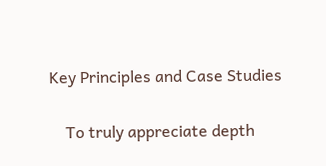Key Principles and Case Studies

    To truly appreciate depth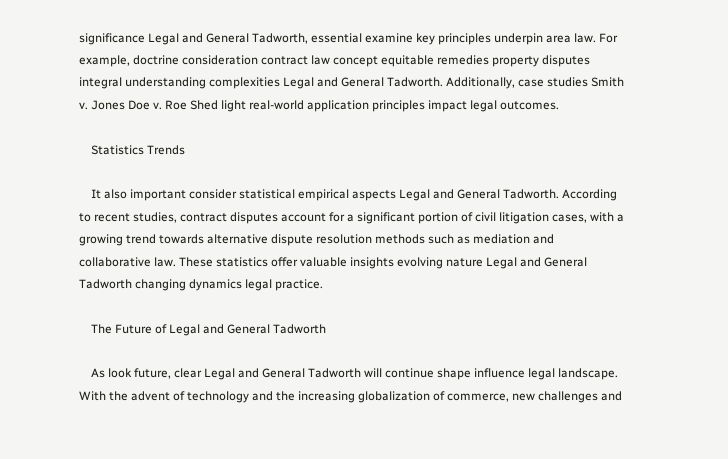significance Legal and General Tadworth, essential examine key principles underpin area law. For example, doctrine consideration contract law concept equitable remedies property disputes integral understanding complexities Legal and General Tadworth. Additionally, case studies Smith v. Jones Doe v. Roe Shed light real-world application principles impact legal outcomes.

    Statistics Trends

    It also important consider statistical empirical aspects Legal and General Tadworth. According to recent studies, contract disputes account for a significant portion of civil litigation cases, with a growing trend towards alternative dispute resolution methods such as mediation and collaborative law. These statistics offer valuable insights evolving nature Legal and General Tadworth changing dynamics legal practice.

    The Future of Legal and General Tadworth

    As look future, clear Legal and General Tadworth will continue shape influence legal landscape. With the advent of technology and the increasing globalization of commerce, new challenges and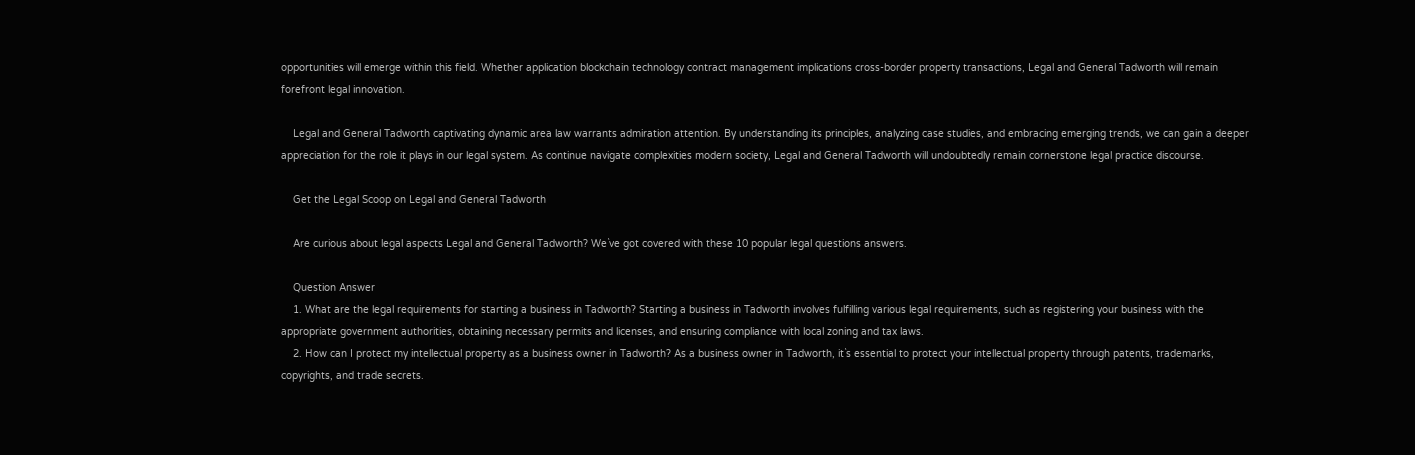opportunities will emerge within this field. Whether application blockchain technology contract management implications cross-border property transactions, Legal and General Tadworth will remain forefront legal innovation.

    Legal and General Tadworth captivating dynamic area law warrants admiration attention. By understanding its principles, analyzing case studies, and embracing emerging trends, we can gain a deeper appreciation for the role it plays in our legal system. As continue navigate complexities modern society, Legal and General Tadworth will undoubtedly remain cornerstone legal practice discourse.

    Get the Legal Scoop on Legal and General Tadworth

    Are curious about legal aspects Legal and General Tadworth? We`ve got covered with these 10 popular legal questions answers.

    Question Answer
    1. What are the legal requirements for starting a business in Tadworth? Starting a business in Tadworth involves fulfilling various legal requirements, such as registering your business with the appropriate government authorities, obtaining necessary permits and licenses, and ensuring compliance with local zoning and tax laws.
    2. How can I protect my intellectual property as a business owner in Tadworth? As a business owner in Tadworth, it`s essential to protect your intellectual property through patents, trademarks, copyrights, and trade secrets.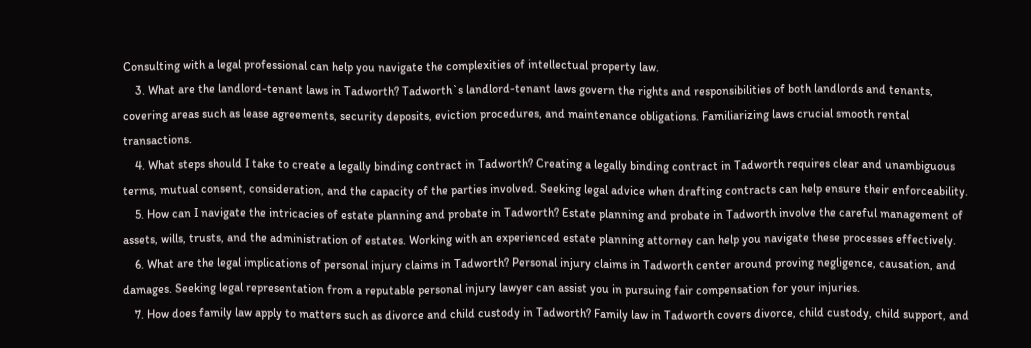Consulting with a legal professional can help you navigate the complexities of intellectual property law.
    3. What are the landlord-tenant laws in Tadworth? Tadworth`s landlord-tenant laws govern the rights and responsibilities of both landlords and tenants, covering areas such as lease agreements, security deposits, eviction procedures, and maintenance obligations. Familiarizing laws crucial smooth rental transactions.
    4. What steps should I take to create a legally binding contract in Tadworth? Creating a legally binding contract in Tadworth requires clear and unambiguous terms, mutual consent, consideration, and the capacity of the parties involved. Seeking legal advice when drafting contracts can help ensure their enforceability.
    5. How can I navigate the intricacies of estate planning and probate in Tadworth? Estate planning and probate in Tadworth involve the careful management of assets, wills, trusts, and the administration of estates. Working with an experienced estate planning attorney can help you navigate these processes effectively.
    6. What are the legal implications of personal injury claims in Tadworth? Personal injury claims in Tadworth center around proving negligence, causation, and damages. Seeking legal representation from a reputable personal injury lawyer can assist you in pursuing fair compensation for your injuries.
    7. How does family law apply to matters such as divorce and child custody in Tadworth? Family law in Tadworth covers divorce, child custody, child support, and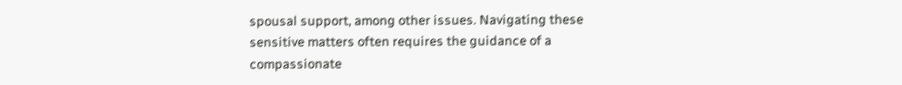spousal support, among other issues. Navigating these sensitive matters often requires the guidance of a compassionate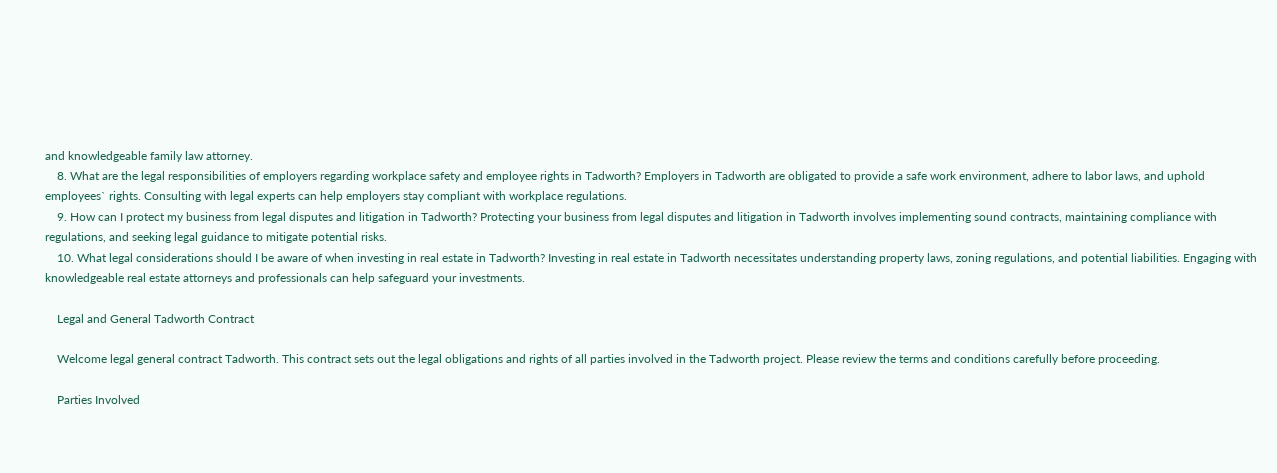and knowledgeable family law attorney.
    8. What are the legal responsibilities of employers regarding workplace safety and employee rights in Tadworth? Employers in Tadworth are obligated to provide a safe work environment, adhere to labor laws, and uphold employees` rights. Consulting with legal experts can help employers stay compliant with workplace regulations.
    9. How can I protect my business from legal disputes and litigation in Tadworth? Protecting your business from legal disputes and litigation in Tadworth involves implementing sound contracts, maintaining compliance with regulations, and seeking legal guidance to mitigate potential risks.
    10. What legal considerations should I be aware of when investing in real estate in Tadworth? Investing in real estate in Tadworth necessitates understanding property laws, zoning regulations, and potential liabilities. Engaging with knowledgeable real estate attorneys and professionals can help safeguard your investments.

    Legal and General Tadworth Contract

    Welcome legal general contract Tadworth. This contract sets out the legal obligations and rights of all parties involved in the Tadworth project. Please review the terms and conditions carefully before proceeding.

    Parties Involved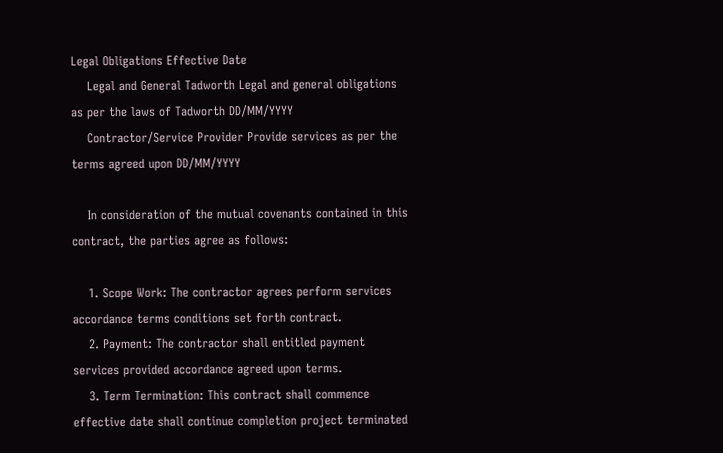Legal Obligations Effective Date
    Legal and General Tadworth Legal and general obligations as per the laws of Tadworth DD/MM/YYYY
    Contractor/Service Provider Provide services as per the terms agreed upon DD/MM/YYYY

    In consideration of the mutual covenants contained in this contract, the parties agree as follows:

    1. Scope Work: The contractor agrees perform services accordance terms conditions set forth contract.
    2. Payment: The contractor shall entitled payment services provided accordance agreed upon terms.
    3. Term Termination: This contract shall commence effective date shall continue completion project terminated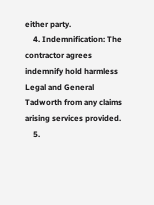either party.
    4. Indemnification: The contractor agrees indemnify hold harmless Legal and General Tadworth from any claims arising services provided.
    5.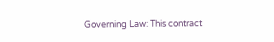Governing Law: This contract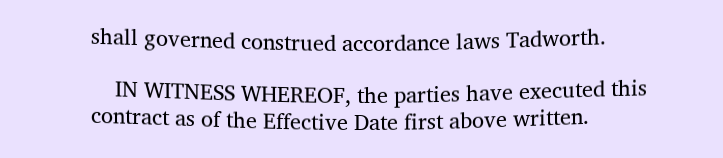shall governed construed accordance laws Tadworth.

    IN WITNESS WHEREOF, the parties have executed this contract as of the Effective Date first above written.